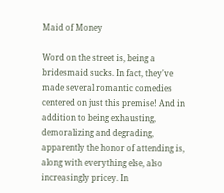Maid of Money

Word on the street is, being a bridesmaid sucks. In fact, they've made several romantic comedies centered on just this premise! And in addition to being exhausting, demoralizing and degrading, apparently the honor of attending is, along with everything else, also increasingly pricey. In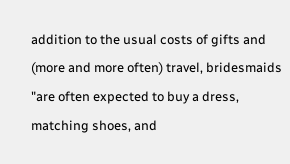addition to the usual costs of gifts and (more and more often) travel, bridesmaids "are often expected to buy a dress, matching shoes, and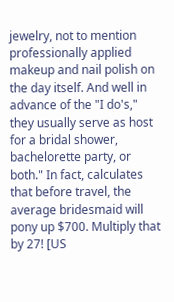jewelry, not to mention professionally applied makeup and nail polish on the day itself. And well in advance of the "I do's," they usually serve as host for a bridal shower, bachelorette party, or both." In fact, calculates that before travel, the average bridesmaid will pony up $700. Multiply that by 27! [US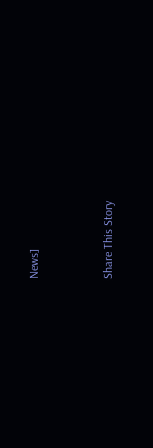News]


Share This Story